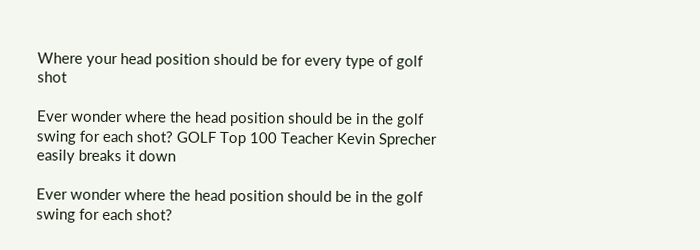Where your head position should be for every type of golf shot

Ever wonder where the head position should be in the golf swing for each shot? GOLF Top 100 Teacher Kevin Sprecher easily breaks it down

Ever wonder where the head position should be in the golf swing for each shot?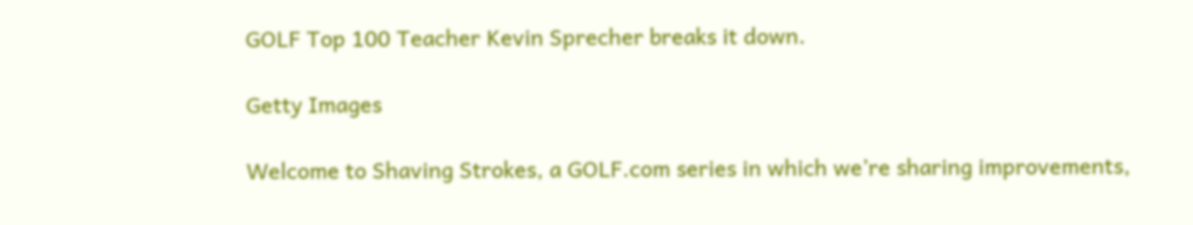GOLF Top 100 Teacher Kevin Sprecher breaks it down.

Getty Images

Welcome to Shaving Strokes, a GOLF.com series in which we’re sharing improvements,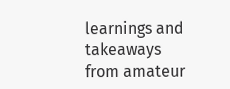learnings and takeaways from amateur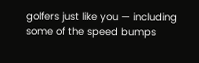golfers just like you — including some of the speed bumps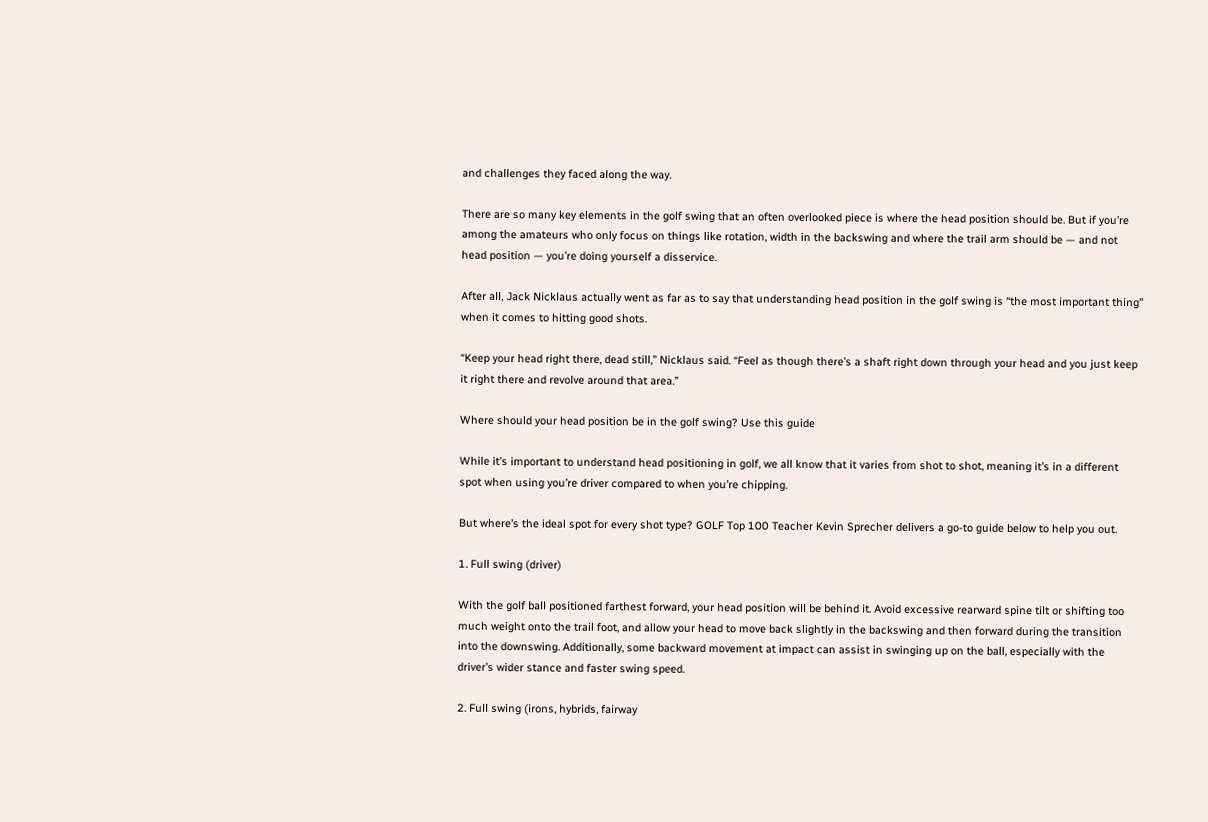and challenges they faced along the way.

There are so many key elements in the golf swing that an often overlooked piece is where the head position should be. But if you’re among the amateurs who only focus on things like rotation, width in the backswing and where the trail arm should be — and not head position — you’re doing yourself a disservice.

After all, Jack Nicklaus actually went as far as to say that understanding head position in the golf swing is “the most important thing” when it comes to hitting good shots.

“Keep your head right there, dead still,” Nicklaus said. “Feel as though there’s a shaft right down through your head and you just keep it right there and revolve around that area.”

Where should your head position be in the golf swing? Use this guide

While it’s important to understand head positioning in golf, we all know that it varies from shot to shot, meaning it’s in a different spot when using you’re driver compared to when you’re chipping.

But where’s the ideal spot for every shot type? GOLF Top 100 Teacher Kevin Sprecher delivers a go-to guide below to help you out.

1. Full swing (driver)

With the golf ball positioned farthest forward, your head position will be behind it. Avoid excessive rearward spine tilt or shifting too much weight onto the trail foot, and allow your head to move back slightly in the backswing and then forward during the transition into the downswing. Additionally, some backward movement at impact can assist in swinging up on the ball, especially with the driver’s wider stance and faster swing speed.

2. Full swing (irons, hybrids, fairway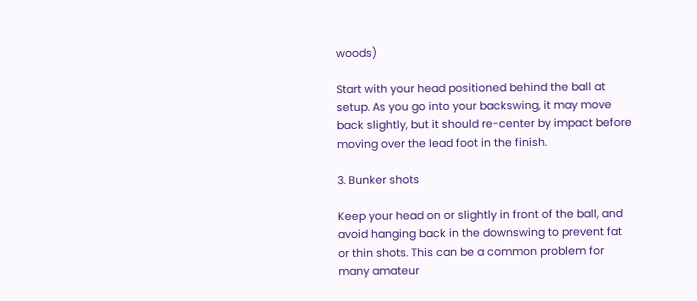woods)

Start with your head positioned behind the ball at setup. As you go into your backswing, it may move back slightly, but it should re-center by impact before moving over the lead foot in the finish.

3. Bunker shots

Keep your head on or slightly in front of the ball, and avoid hanging back in the downswing to prevent fat or thin shots. This can be a common problem for many amateur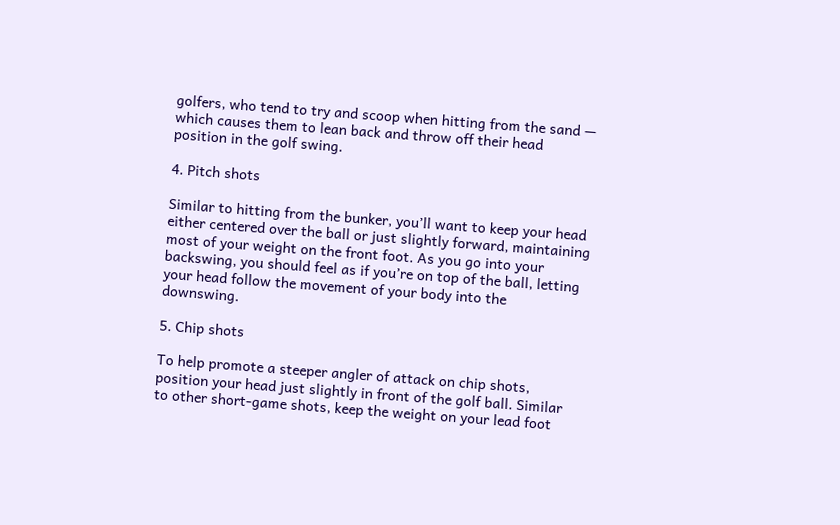golfers, who tend to try and scoop when hitting from the sand — which causes them to lean back and throw off their head position in the golf swing.

4. Pitch shots

Similar to hitting from the bunker, you’ll want to keep your head either centered over the ball or just slightly forward, maintaining most of your weight on the front foot. As you go into your backswing, you should feel as if you’re on top of the ball, letting your head follow the movement of your body into the downswing.

5. Chip shots

To help promote a steeper angler of attack on chip shots, position your head just slightly in front of the golf ball. Similar to other short-game shots, keep the weight on your lead foot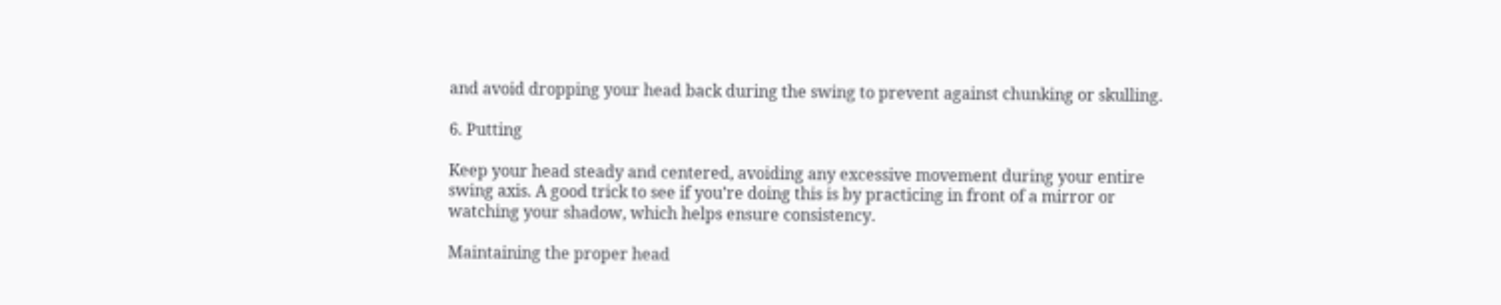and avoid dropping your head back during the swing to prevent against chunking or skulling.

6. Putting

Keep your head steady and centered, avoiding any excessive movement during your entire swing axis. A good trick to see if you’re doing this is by practicing in front of a mirror or watching your shadow, which helps ensure consistency.

Maintaining the proper head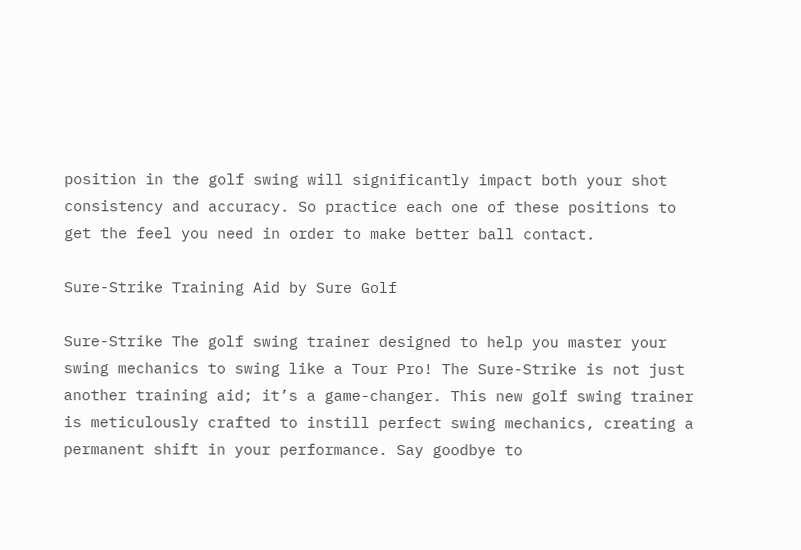position in the golf swing will significantly impact both your shot consistency and accuracy. So practice each one of these positions to get the feel you need in order to make better ball contact.

Sure-Strike Training Aid by Sure Golf

Sure-Strike The golf swing trainer designed to help you master your swing mechanics to swing like a Tour Pro! The Sure-Strike is not just another training aid; it’s a game-changer. This new golf swing trainer is meticulously crafted to instill perfect swing mechanics, creating a permanent shift in your performance. Say goodbye to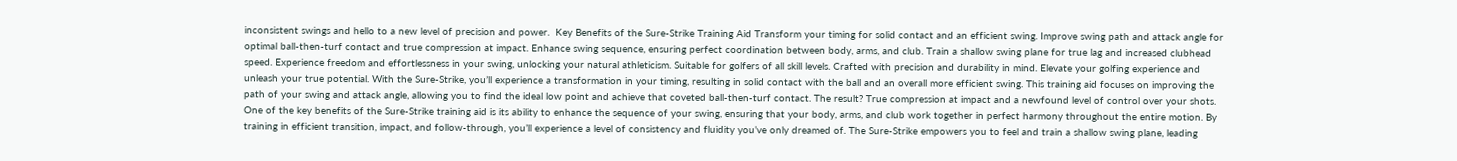inconsistent swings and hello to a new level of precision and power.  Key Benefits of the Sure-Strike Training Aid Transform your timing for solid contact and an efficient swing. Improve swing path and attack angle for optimal ball-then-turf contact and true compression at impact. Enhance swing sequence, ensuring perfect coordination between body, arms, and club. Train a shallow swing plane for true lag and increased clubhead speed. Experience freedom and effortlessness in your swing, unlocking your natural athleticism. Suitable for golfers of all skill levels. Crafted with precision and durability in mind. Elevate your golfing experience and unleash your true potential. With the Sure-Strike, you’ll experience a transformation in your timing, resulting in solid contact with the ball and an overall more efficient swing. This training aid focuses on improving the path of your swing and attack angle, allowing you to find the ideal low point and achieve that coveted ball-then-turf contact. The result? True compression at impact and a newfound level of control over your shots. One of the key benefits of the Sure-Strike training aid is its ability to enhance the sequence of your swing, ensuring that your body, arms, and club work together in perfect harmony throughout the entire motion. By training in efficient transition, impact, and follow-through, you’ll experience a level of consistency and fluidity you’ve only dreamed of. The Sure-Strike empowers you to feel and train a shallow swing plane, leading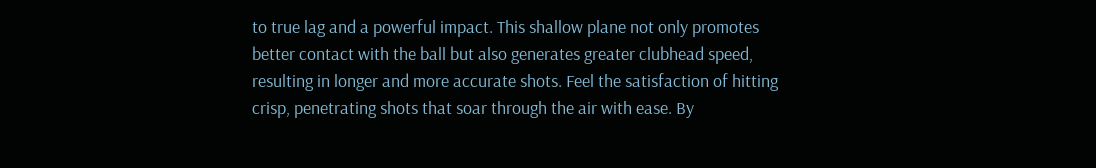to true lag and a powerful impact. This shallow plane not only promotes better contact with the ball but also generates greater clubhead speed, resulting in longer and more accurate shots. Feel the satisfaction of hitting crisp, penetrating shots that soar through the air with ease. By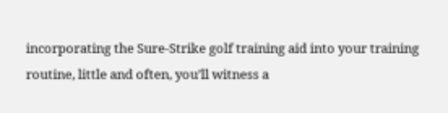incorporating the Sure-Strike golf training aid into your training routine, little and often, you’ll witness a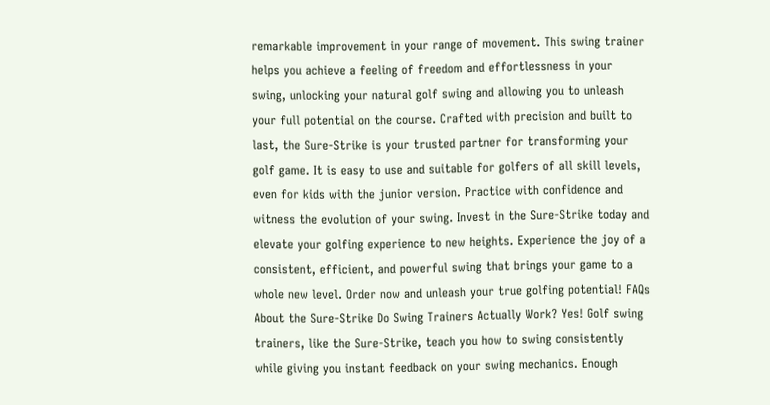remarkable improvement in your range of movement. This swing trainer helps you achieve a feeling of freedom and effortlessness in your swing, unlocking your natural golf swing and allowing you to unleash your full potential on the course. Crafted with precision and built to last, the Sure-Strike is your trusted partner for transforming your golf game. It is easy to use and suitable for golfers of all skill levels, even for kids with the junior version. Practice with confidence and witness the evolution of your swing. Invest in the Sure-Strike today and elevate your golfing experience to new heights. Experience the joy of a consistent, efficient, and powerful swing that brings your game to a whole new level. Order now and unleash your true golfing potential! FAQs About the Sure-Strike Do Swing Trainers Actually Work? Yes! Golf swing trainers, like the Sure-Strike, teach you how to swing consistently while giving you instant feedback on your swing mechanics. Enough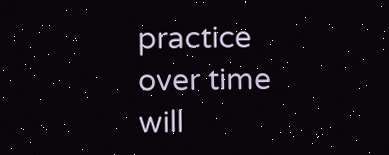practice over time will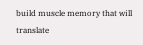build muscle memory that will translate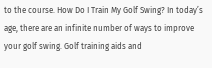to the course. How Do I Train My Golf Swing? In today’s age, there are an infinite number of ways to improve your golf swing. Golf training aids and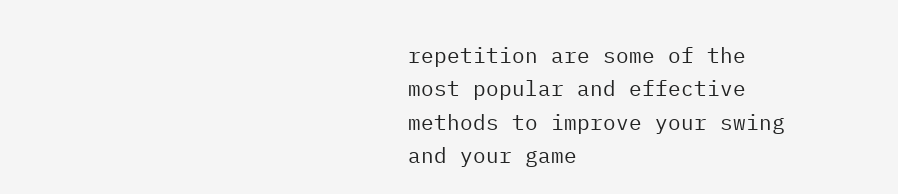repetition are some of the most popular and effective methods to improve your swing and your game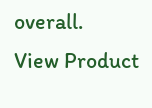overall.
View Product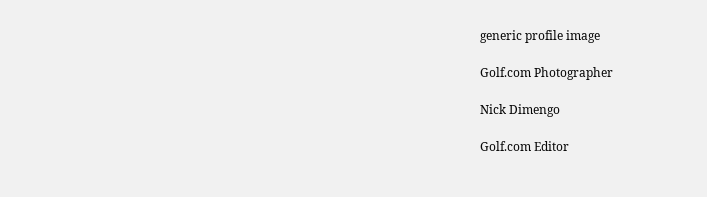generic profile image

Golf.com Photographer

Nick Dimengo

Golf.com Editor